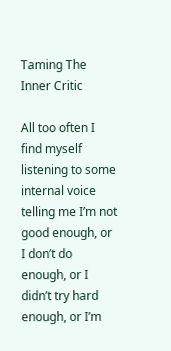Taming The Inner Critic

All too often I find myself listening to some internal voice telling me I’m not good enough, or I don’t do enough, or I didn’t try hard enough, or I’m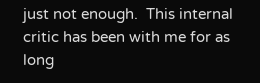just not enough.  This internal critic has been with me for as long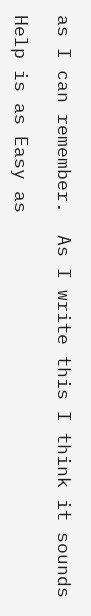as I can remember.  As I write this I think it sounds

Help is as Easy as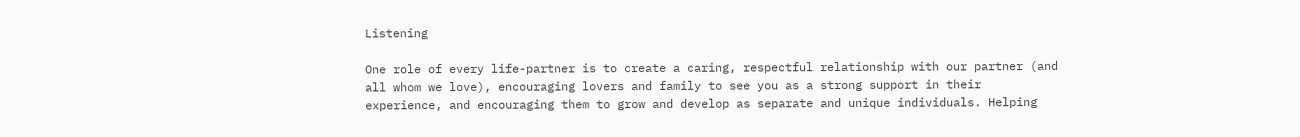Listening

One role of every life-partner is to create a caring, respectful relationship with our partner (and all whom we love), encouraging lovers and family to see you as a strong support in their experience, and encouraging them to grow and develop as separate and unique individuals. Helping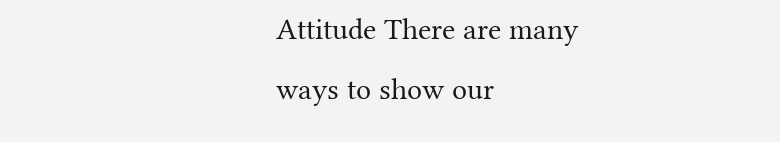Attitude There are many ways to show our